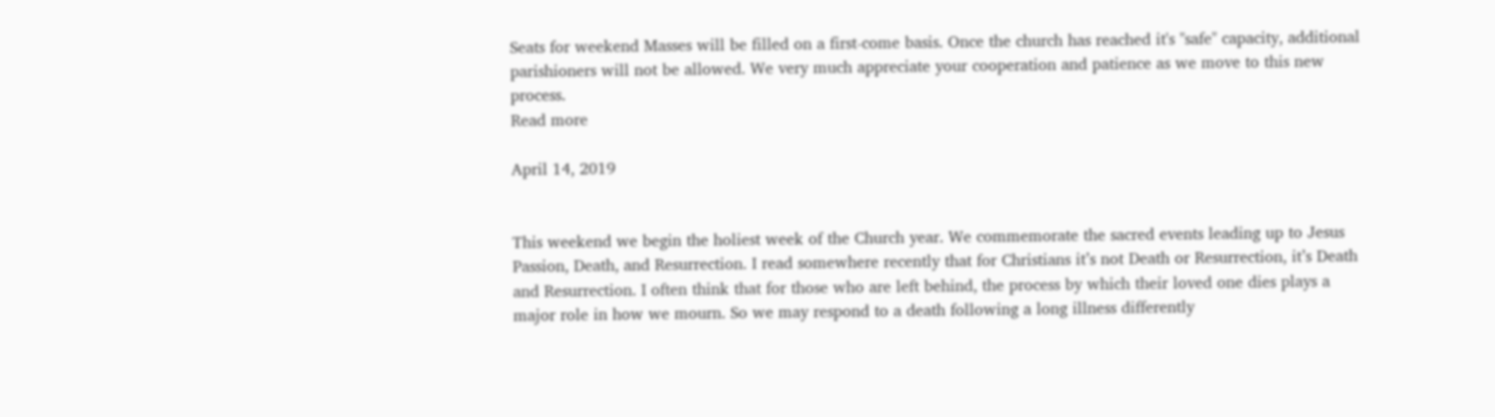Seats for weekend Masses will be filled on a first-come basis. Once the church has reached it's "safe" capacity, additional parishioners will not be allowed. We very much appreciate your cooperation and patience as we move to this new process.
Read more

April 14, 2019


This weekend we begin the holiest week of the Church year. We commemorate the sacred events leading up to Jesus Passion, Death, and Resurrection. I read somewhere recently that for Christians it’s not Death or Resurrection, it’s Death and Resurrection. I often think that for those who are left behind, the process by which their loved one dies plays a major role in how we mourn. So we may respond to a death following a long illness differently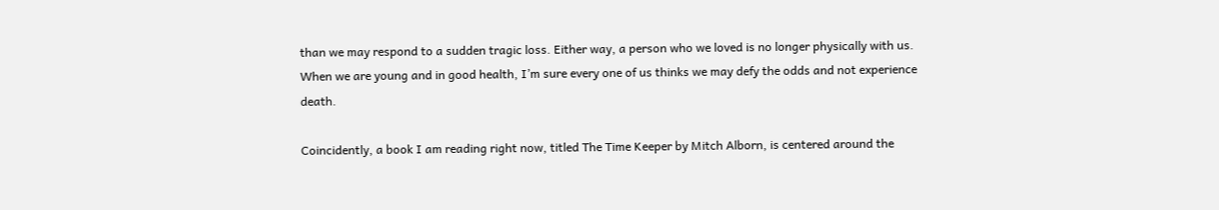than we may respond to a sudden tragic loss. Either way, a person who we loved is no longer physically with us. When we are young and in good health, I’m sure every one of us thinks we may defy the odds and not experience death.

Coincidently, a book I am reading right now, titled The Time Keeper by Mitch Alborn, is centered around the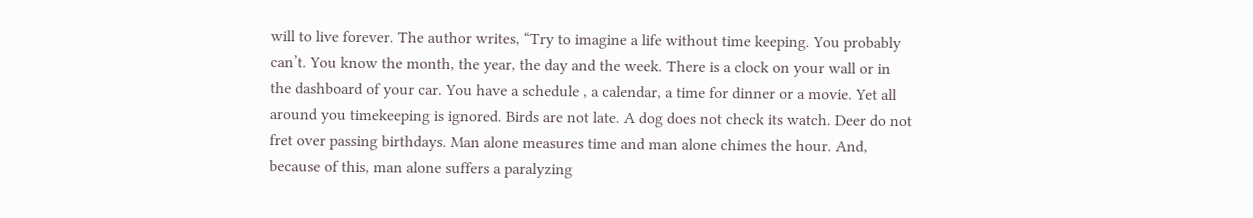will to live forever. The author writes, “Try to imagine a life without time keeping. You probably can’t. You know the month, the year, the day and the week. There is a clock on your wall or in the dashboard of your car. You have a schedule , a calendar, a time for dinner or a movie. Yet all around you timekeeping is ignored. Birds are not late. A dog does not check its watch. Deer do not fret over passing birthdays. Man alone measures time and man alone chimes the hour. And, because of this, man alone suffers a paralyzing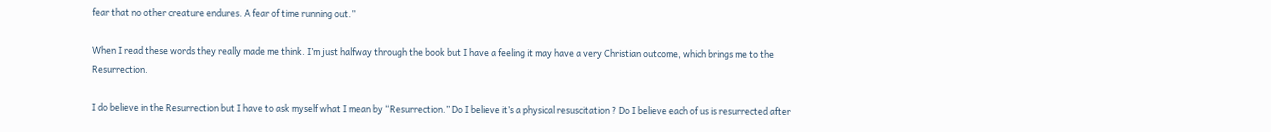fear that no other creature endures. A fear of time running out.”

When I read these words they really made me think. I’m just halfway through the book but I have a feeling it may have a very Christian outcome, which brings me to the Resurrection.

I do believe in the Resurrection but I have to ask myself what I mean by “Resurrection.” Do I believe it’s a physical resuscitation ? Do I believe each of us is resurrected after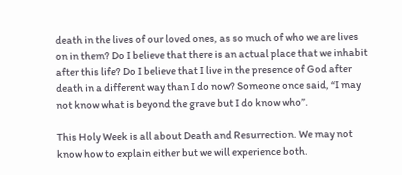death in the lives of our loved ones, as so much of who we are lives on in them? Do I believe that there is an actual place that we inhabit after this life? Do I believe that I live in the presence of God after death in a different way than I do now? Someone once said, “I may not know what is beyond the grave but I do know who”.

This Holy Week is all about Death and Resurrection. We may not know how to explain either but we will experience both.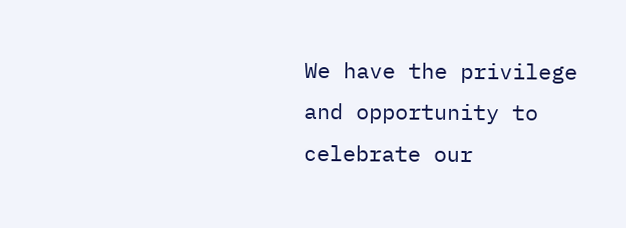We have the privilege and opportunity to celebrate our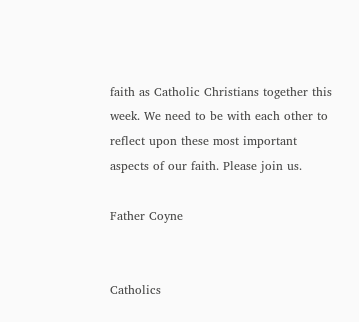faith as Catholic Christians together this week. We need to be with each other to reflect upon these most important aspects of our faith. Please join us.

Father Coyne


Catholics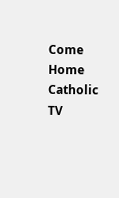Come Home Catholic TV